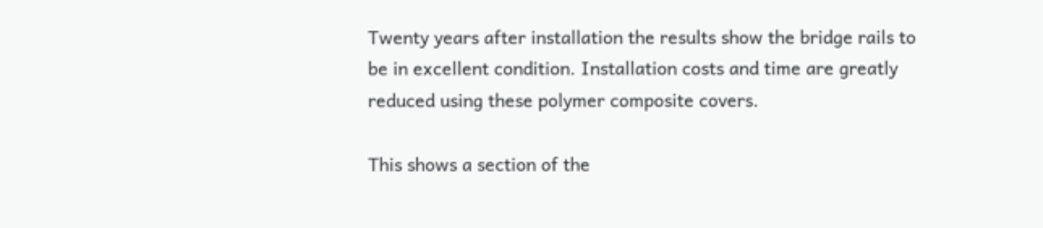Twenty years after installation the results show the bridge rails to be in excellent condition. Installation costs and time are greatly reduced using these polymer composite covers.

This shows a section of the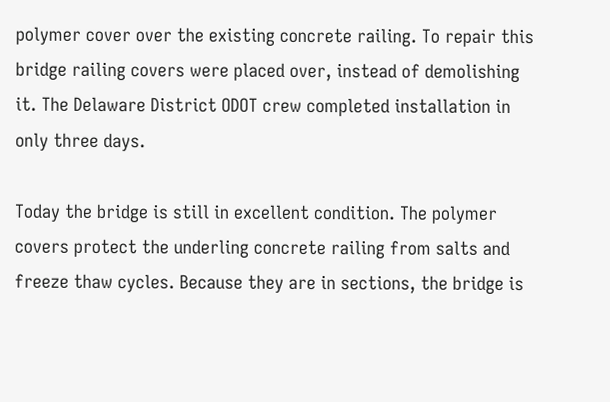polymer cover over the existing concrete railing. To repair this bridge railing covers were placed over, instead of demolishing it. The Delaware District ODOT crew completed installation in only three days.

Today the bridge is still in excellent condition. The polymer covers protect the underling concrete railing from salts and freeze thaw cycles. Because they are in sections, the bridge is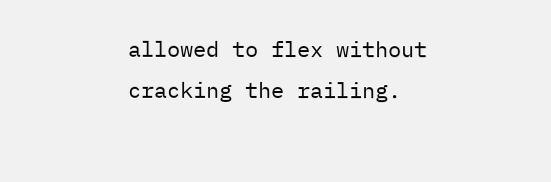allowed to flex without cracking the railing.